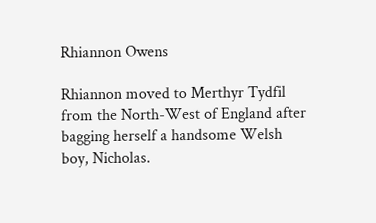Rhiannon Owens

Rhiannon moved to Merthyr Tydfil from the North-West of England after bagging herself a handsome Welsh boy, Nicholas.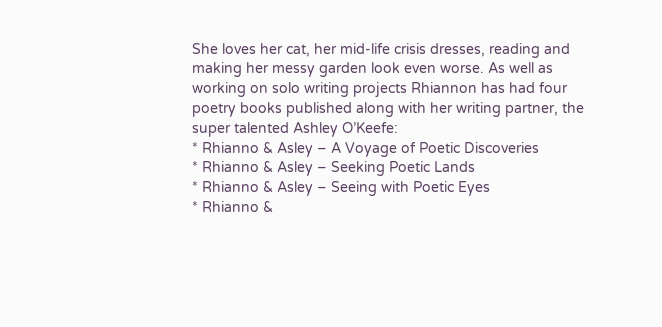She loves her cat, her mid-life crisis dresses, reading and making her messy garden look even worse. As well as working on solo writing projects Rhiannon has had four poetry books published along with her writing partner, the super talented Ashley O’Keefe:
* Rhianno & Asley – A Voyage of Poetic Discoveries
* Rhianno & Asley – Seeking Poetic Lands
* Rhianno & Asley – Seeing with Poetic Eyes
* Rhianno &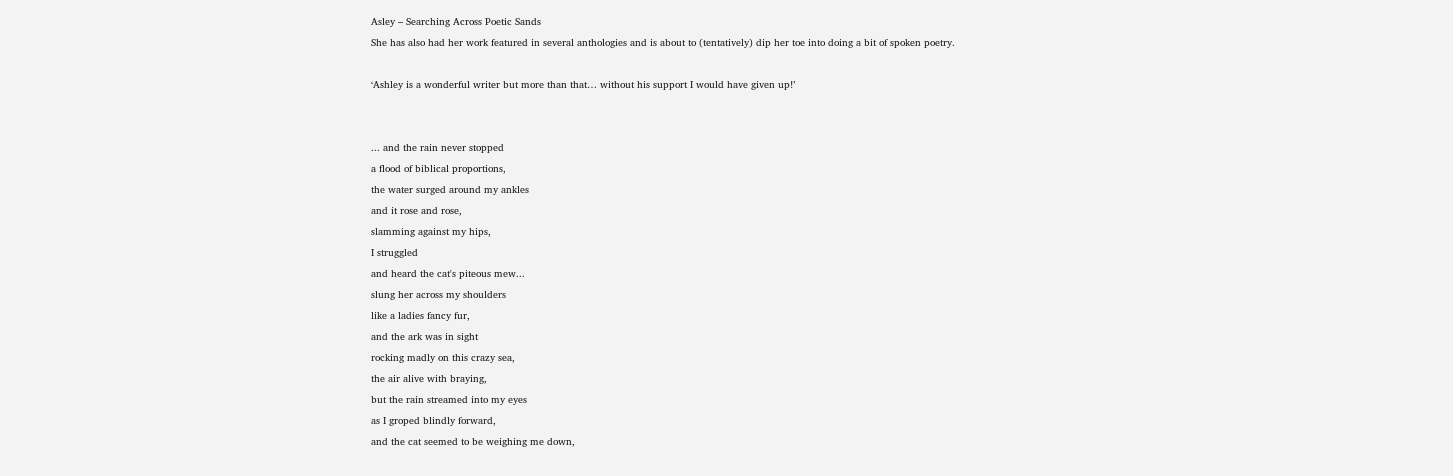Asley – Searching Across Poetic Sands
She has also had her work featured in several anthologies and is about to (tentatively) dip her toe into doing a bit of spoken poetry.

‘Ashley is a wonderful writer but more than that… without his support I would have given up!’


... and the rain never stopped
a flood of biblical proportions,
the water surged around my ankles
and it rose and rose,
slamming against my hips,
I struggled
and heard the cat's piteous mew...
slung her across my shoulders
like a ladies fancy fur,
and the ark was in sight
rocking madly on this crazy sea,
the air alive with braying,
but the rain streamed into my eyes
as I groped blindly forward,
and the cat seemed to be weighing me down,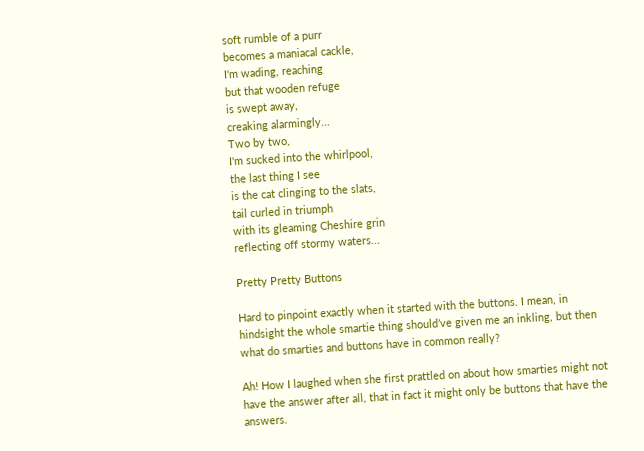soft rumble of a purr
becomes a maniacal cackle,
I'm wading, reaching
but that wooden refuge
is swept away,
creaking alarmingly...
Two by two,
I'm sucked into the whirlpool,
the last thing I see
is the cat clinging to the slats,
tail curled in triumph
with its gleaming Cheshire grin
reflecting off stormy waters...

Pretty Pretty Buttons

Hard to pinpoint exactly when it started with the buttons. I mean, in hindsight the whole smartie thing should’ve given me an inkling, but then what do smarties and buttons have in common really?

Ah! How I laughed when she first prattled on about how smarties might not have the answer after all, that in fact it might only be buttons that have the answers.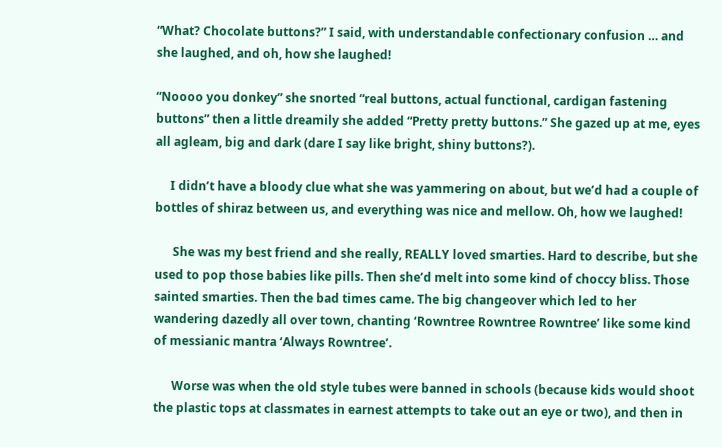“What? Chocolate buttons?” I said, with understandable confectionary confusion … and she laughed, and oh, how she laughed!

“Noooo you donkey” she snorted “real buttons, actual functional, cardigan fastening buttons” then a little dreamily she added “Pretty pretty buttons.” She gazed up at me, eyes all agleam, big and dark (dare I say like bright, shiny buttons?).

     I didn’t have a bloody clue what she was yammering on about, but we’d had a couple of bottles of shiraz between us, and everything was nice and mellow. Oh, how we laughed!

      She was my best friend and she really, REALLY loved smarties. Hard to describe, but she used to pop those babies like pills. Then she’d melt into some kind of choccy bliss. Those sainted smarties. Then the bad times came. The big changeover which led to her wandering dazedly all over town, chanting ‘Rowntree Rowntree Rowntree’ like some kind of messianic mantra ‘Always Rowntree’.

      Worse was when the old style tubes were banned in schools (because kids would shoot the plastic tops at classmates in earnest attempts to take out an eye or two), and then in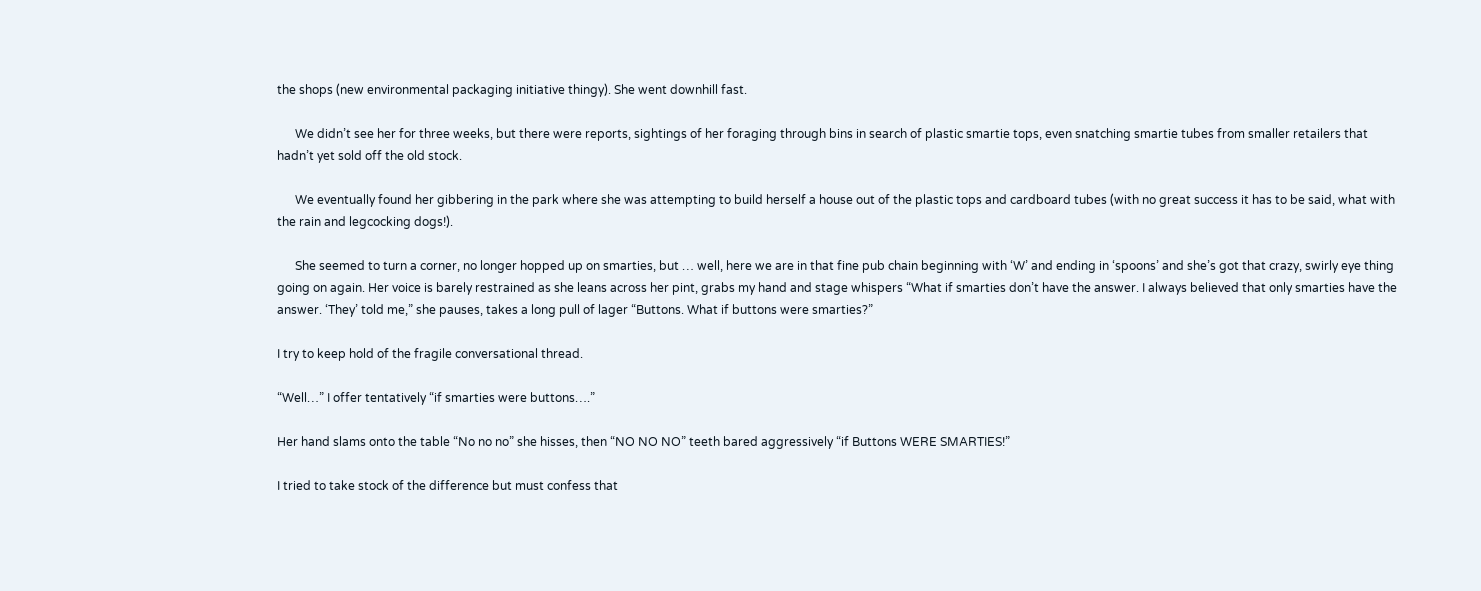the shops (new environmental packaging initiative thingy). She went downhill fast.

      We didn’t see her for three weeks, but there were reports, sightings of her foraging through bins in search of plastic smartie tops, even snatching smartie tubes from smaller retailers that hadn’t yet sold off the old stock.

      We eventually found her gibbering in the park where she was attempting to build herself a house out of the plastic tops and cardboard tubes (with no great success it has to be said, what with the rain and legcocking dogs!).

      She seemed to turn a corner, no longer hopped up on smarties, but … well, here we are in that fine pub chain beginning with ‘W’ and ending in ‘spoons’ and she’s got that crazy, swirly eye thing going on again. Her voice is barely restrained as she leans across her pint, grabs my hand and stage whispers “What if smarties don’t have the answer. I always believed that only smarties have the answer. ‘They’ told me,” she pauses, takes a long pull of lager “Buttons. What if buttons were smarties?”

I try to keep hold of the fragile conversational thread.

“Well…” I offer tentatively “if smarties were buttons….”

Her hand slams onto the table “No no no” she hisses, then “NO NO NO” teeth bared aggressively “if Buttons WERE SMARTIES!”

I tried to take stock of the difference but must confess that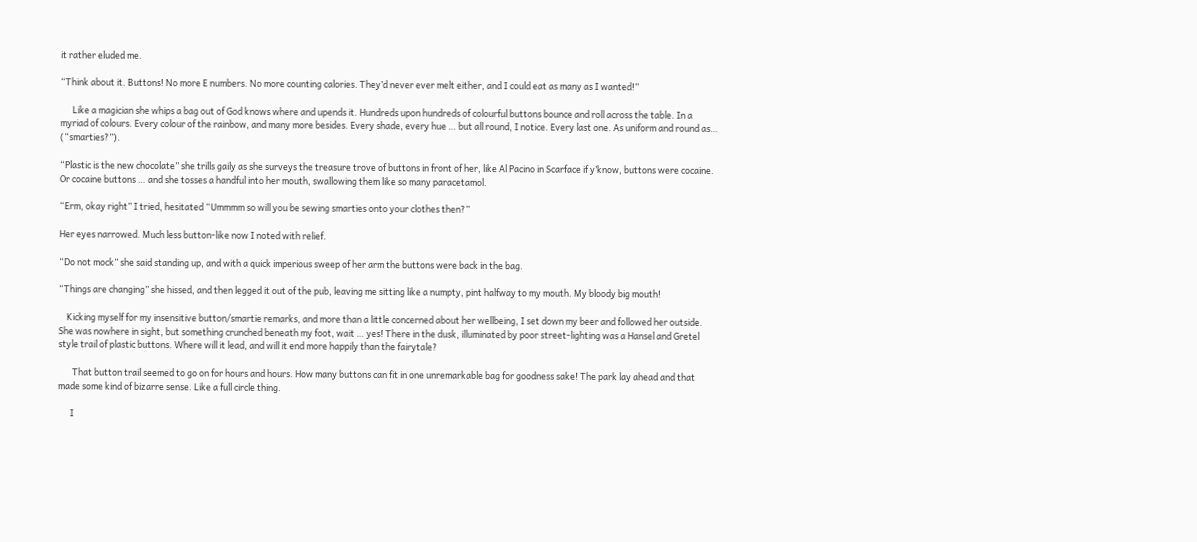it rather eluded me.

“Think about it. Buttons! No more E numbers. No more counting calories. They’d never ever melt either, and I could eat as many as I wanted!”

      Like a magician she whips a bag out of God knows where and upends it. Hundreds upon hundreds of colourful buttons bounce and roll across the table. In a myriad of colours. Every colour of the rainbow, and many more besides. Every shade, every hue … but all round, I notice. Every last one. As uniform and round as… (“smarties?”).

“Plastic is the new chocolate” she trills gaily as she surveys the treasure trove of buttons in front of her, like Al Pacino in Scarface if y’know, buttons were cocaine. Or cocaine buttons … and she tosses a handful into her mouth, swallowing them like so many paracetamol.

“Erm, okay right” I tried, hesitated “Ummmm so will you be sewing smarties onto your clothes then?”

Her eyes narrowed. Much less button-like now I noted with relief.

“Do not mock” she said standing up, and with a quick imperious sweep of her arm the buttons were back in the bag.

“Things are changing” she hissed, and then legged it out of the pub, leaving me sitting like a numpty, pint halfway to my mouth. My bloody big mouth!

    Kicking myself for my insensitive button/smartie remarks, and more than a little concerned about her wellbeing, I set down my beer and followed her outside. She was nowhere in sight, but something crunched beneath my foot, wait … yes! There in the dusk, illuminated by poor street-lighting was a Hansel and Gretel style trail of plastic buttons. Where will it lead, and will it end more happily than the fairytale?

       That button trail seemed to go on for hours and hours. How many buttons can fit in one unremarkable bag for goodness sake! The park lay ahead and that made some kind of bizarre sense. Like a full circle thing.

      I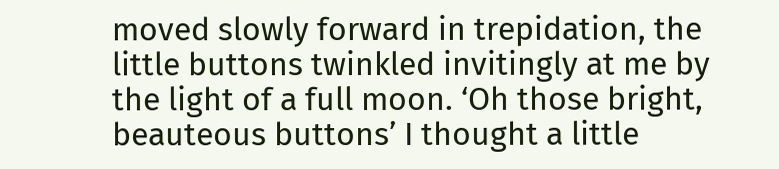moved slowly forward in trepidation, the little buttons twinkled invitingly at me by the light of a full moon. ‘Oh those bright, beauteous buttons’ I thought a little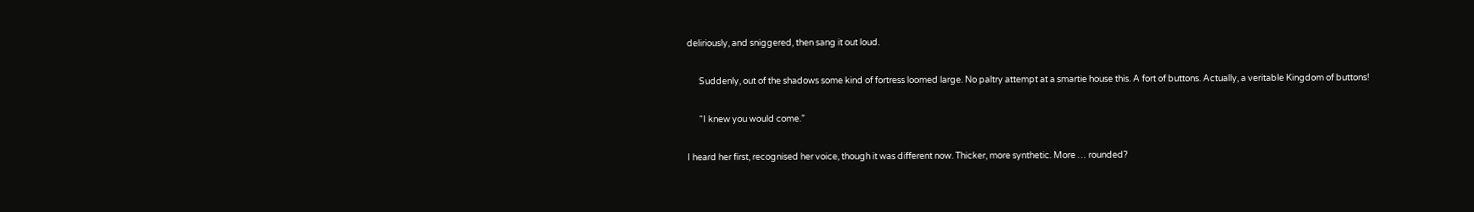deliriously, and sniggered, then sang it out loud.

      Suddenly, out of the shadows some kind of fortress loomed large. No paltry attempt at a smartie house this. A fort of buttons. Actually, a veritable Kingdom of buttons!

      “I knew you would come.”

I heard her first, recognised her voice, though it was different now. Thicker, more synthetic. More … rounded?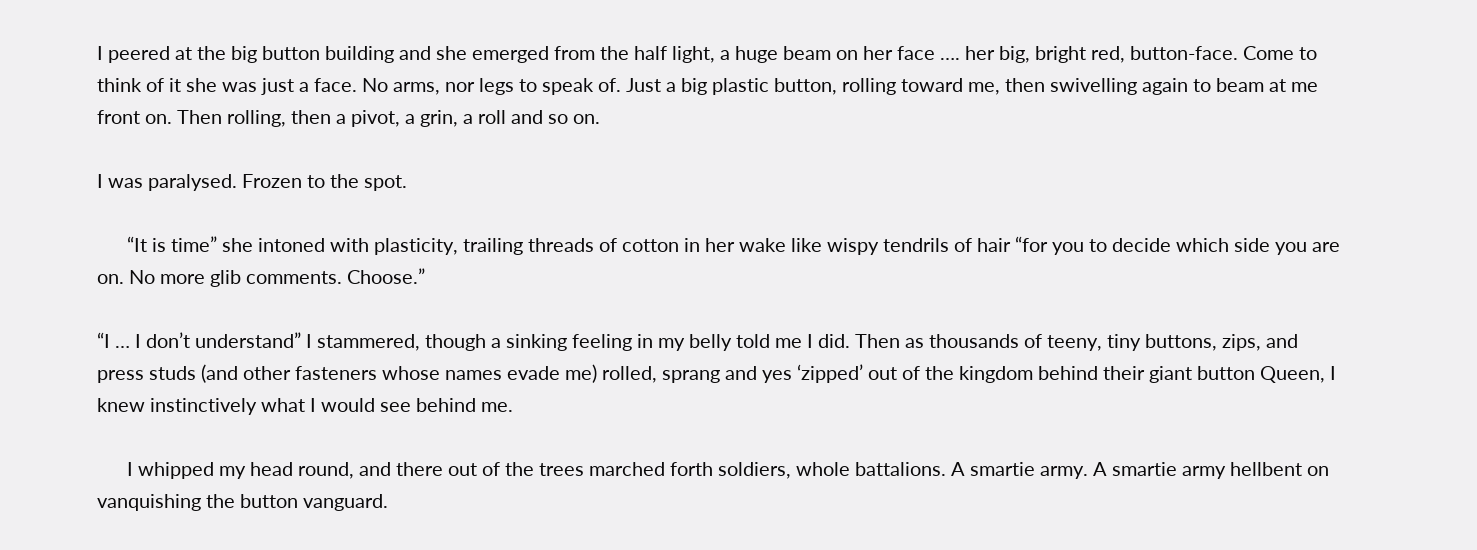I peered at the big button building and she emerged from the half light, a huge beam on her face …. her big, bright red, button-face. Come to think of it she was just a face. No arms, nor legs to speak of. Just a big plastic button, rolling toward me, then swivelling again to beam at me front on. Then rolling, then a pivot, a grin, a roll and so on.

I was paralysed. Frozen to the spot.

      “It is time” she intoned with plasticity, trailing threads of cotton in her wake like wispy tendrils of hair “for you to decide which side you are on. No more glib comments. Choose.”

“I … I don’t understand” I stammered, though a sinking feeling in my belly told me I did. Then as thousands of teeny, tiny buttons, zips, and press studs (and other fasteners whose names evade me) rolled, sprang and yes ‘zipped’ out of the kingdom behind their giant button Queen, I knew instinctively what I would see behind me.

      I whipped my head round, and there out of the trees marched forth soldiers, whole battalions. A smartie army. A smartie army hellbent on vanquishing the button vanguard.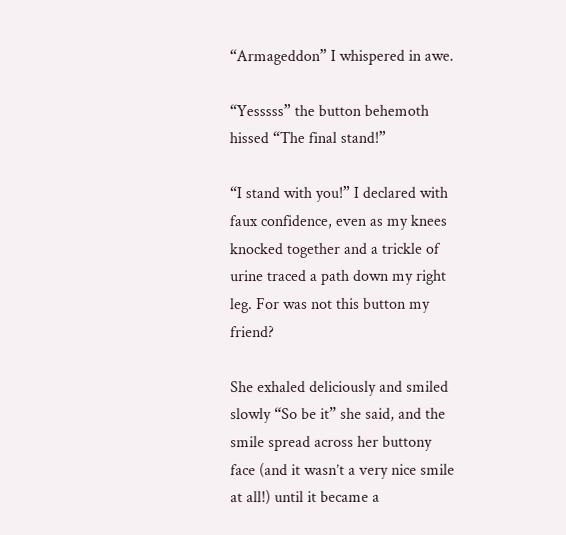“Armageddon” I whispered in awe.

“Yesssss” the button behemoth hissed “The final stand!”

“I stand with you!” I declared with faux confidence, even as my knees knocked together and a trickle of urine traced a path down my right leg. For was not this button my friend?

She exhaled deliciously and smiled slowly “So be it” she said, and the smile spread across her buttony face (and it wasn’t a very nice smile at all!) until it became a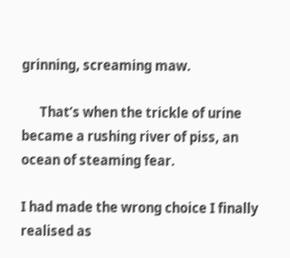grinning, screaming maw.

      That’s when the trickle of urine became a rushing river of piss, an ocean of steaming fear.

I had made the wrong choice I finally realised as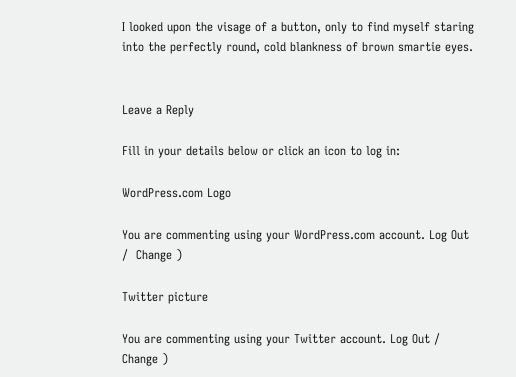I looked upon the visage of a button, only to find myself staring into the perfectly round, cold blankness of brown smartie eyes.


Leave a Reply

Fill in your details below or click an icon to log in:

WordPress.com Logo

You are commenting using your WordPress.com account. Log Out /  Change )

Twitter picture

You are commenting using your Twitter account. Log Out /  Change )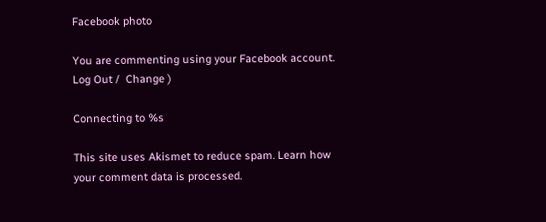Facebook photo

You are commenting using your Facebook account. Log Out /  Change )

Connecting to %s

This site uses Akismet to reduce spam. Learn how your comment data is processed.